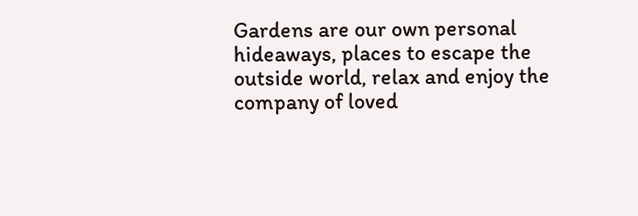Gardens are our own personal hideaways, places to escape the outside world, relax and enjoy the company of loved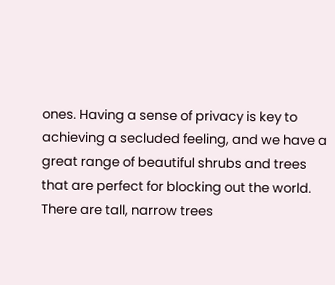ones. Having a sense of privacy is key to achieving a secluded feeling, and we have a great range of beautiful shrubs and trees that are perfect for blocking out the world. There are tall, narrow trees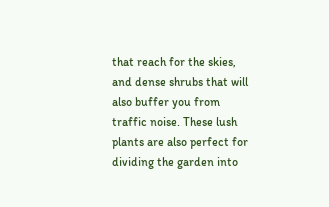that reach for the skies, and dense shrubs that will also buffer you from traffic noise. These lush plants are also perfect for dividing the garden into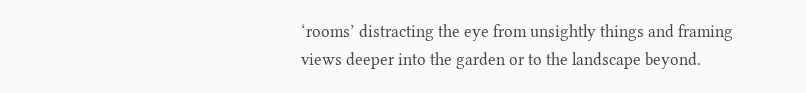‘rooms’ distracting the eye from unsightly things and framing views deeper into the garden or to the landscape beyond.